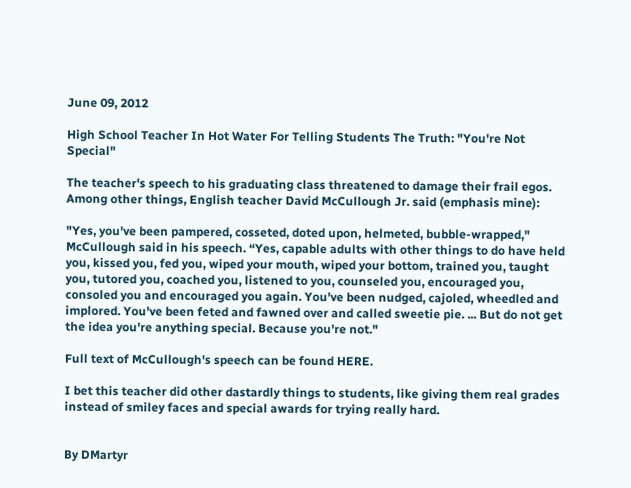June 09, 2012

High School Teacher In Hot Water For Telling Students The Truth: "You're Not Special"

The teacher's speech to his graduating class threatened to damage their frail egos. Among other things, English teacher David McCullough Jr. said (emphasis mine):

"Yes, you've been pampered, cosseted, doted upon, helmeted, bubble-wrapped," McCullough said in his speech. “Yes, capable adults with other things to do have held you, kissed you, fed you, wiped your mouth, wiped your bottom, trained you, taught you, tutored you, coached you, listened to you, counseled you, encouraged you, consoled you and encouraged you again. You've been nudged, cajoled, wheedled and implored. You've been feted and fawned over and called sweetie pie. ... But do not get the idea you're anything special. Because you're not."

Full text of McCullough's speech can be found HERE.

I bet this teacher did other dastardly things to students, like giving them real grades instead of smiley faces and special awards for trying really hard.


By DMartyr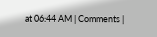at 06:44 AM | Comments |